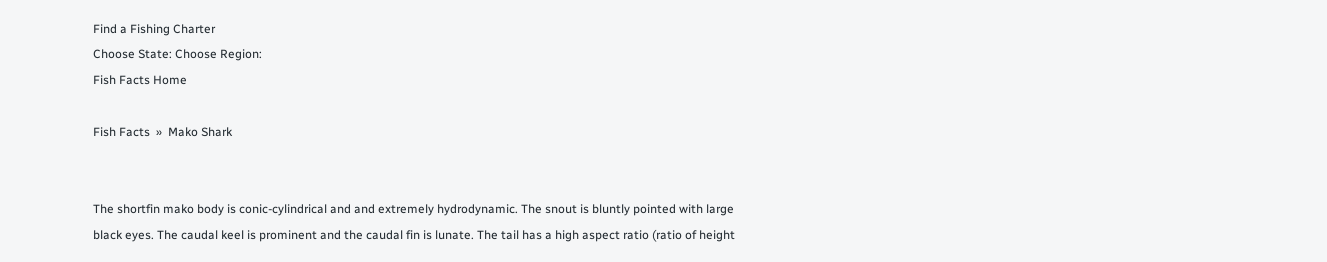Find a Fishing Charter
Choose State: Choose Region:
Fish Facts Home

Fish Facts  »  Mako Shark


The shortfin mako body is conic-cylindrical and and extremely hydrodynamic. The snout is bluntly pointed with large black eyes. The caudal keel is prominent and the caudal fin is lunate. The tail has a high aspect ratio (ratio of height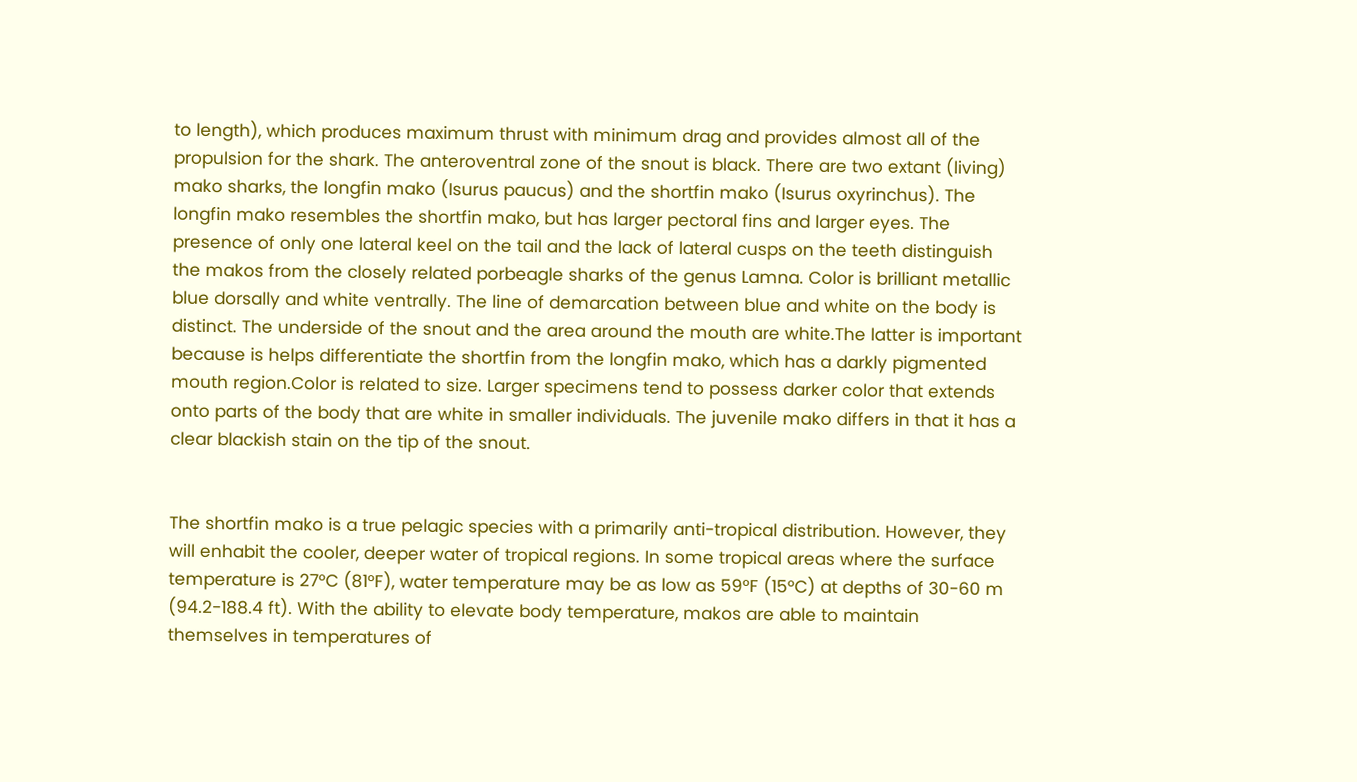to length), which produces maximum thrust with minimum drag and provides almost all of the propulsion for the shark. The anteroventral zone of the snout is black. There are two extant (living) mako sharks, the longfin mako (Isurus paucus) and the shortfin mako (Isurus oxyrinchus). The longfin mako resembles the shortfin mako, but has larger pectoral fins and larger eyes. The presence of only one lateral keel on the tail and the lack of lateral cusps on the teeth distinguish the makos from the closely related porbeagle sharks of the genus Lamna. Color is brilliant metallic blue dorsally and white ventrally. The line of demarcation between blue and white on the body is distinct. The underside of the snout and the area around the mouth are white.The latter is important because is helps differentiate the shortfin from the longfin mako, which has a darkly pigmented mouth region.Color is related to size. Larger specimens tend to possess darker color that extends onto parts of the body that are white in smaller individuals. The juvenile mako differs in that it has a clear blackish stain on the tip of the snout.


The shortfin mako is a true pelagic species with a primarily anti-tropical distribution. However, they will enhabit the cooler, deeper water of tropical regions. In some tropical areas where the surface temperature is 27°C (81°F), water temperature may be as low as 59°F (15°C) at depths of 30-60 m (94.2-188.4 ft). With the ability to elevate body temperature, makos are able to maintain themselves in temperatures of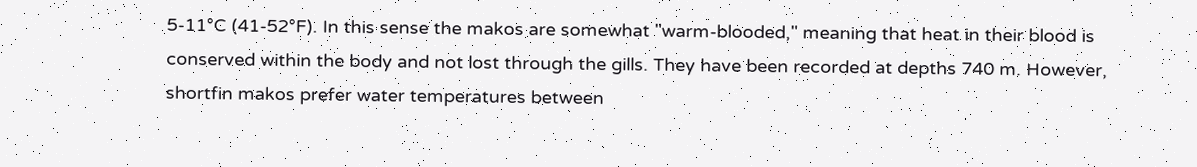5-11°C (41-52°F). In this sense the makos are somewhat "warm-blooded," meaning that heat in their blood is conserved within the body and not lost through the gills. They have been recorded at depths 740 m. However, shortfin makos prefer water temperatures between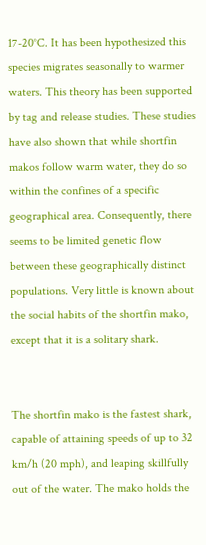17-20°C. It has been hypothesized this species migrates seasonally to warmer waters. This theory has been supported by tag and release studies. These studies have also shown that while shortfin makos follow warm water, they do so within the confines of a specific geographical area. Consequently, there seems to be limited genetic flow between these geographically distinct populations. Very little is known about the social habits of the shortfin mako, except that it is a solitary shark.


The shortfin mako is the fastest shark, capable of attaining speeds of up to 32 km/h (20 mph), and leaping skillfully out of the water. The mako holds the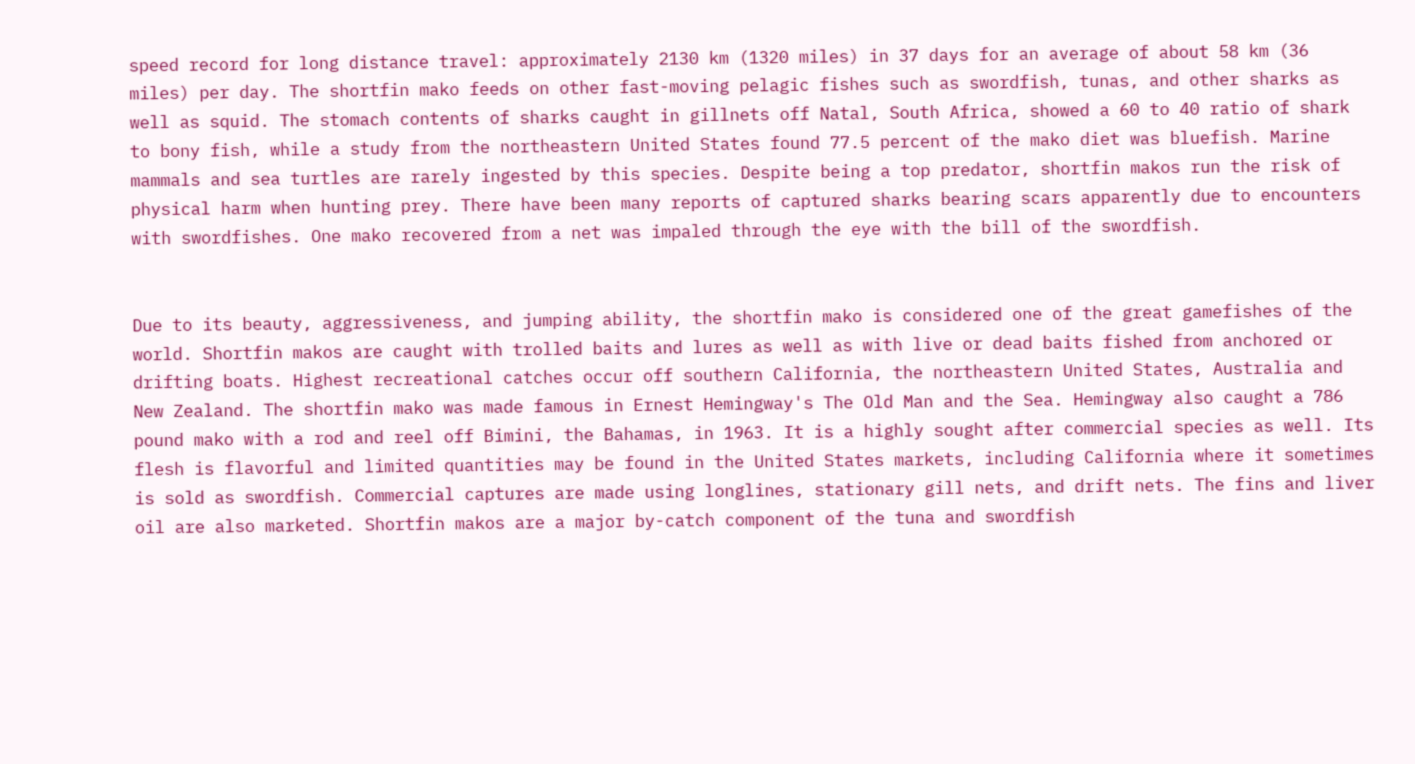speed record for long distance travel: approximately 2130 km (1320 miles) in 37 days for an average of about 58 km (36 miles) per day. The shortfin mako feeds on other fast-moving pelagic fishes such as swordfish, tunas, and other sharks as well as squid. The stomach contents of sharks caught in gillnets off Natal, South Africa, showed a 60 to 40 ratio of shark to bony fish, while a study from the northeastern United States found 77.5 percent of the mako diet was bluefish. Marine mammals and sea turtles are rarely ingested by this species. Despite being a top predator, shortfin makos run the risk of physical harm when hunting prey. There have been many reports of captured sharks bearing scars apparently due to encounters with swordfishes. One mako recovered from a net was impaled through the eye with the bill of the swordfish.


Due to its beauty, aggressiveness, and jumping ability, the shortfin mako is considered one of the great gamefishes of the world. Shortfin makos are caught with trolled baits and lures as well as with live or dead baits fished from anchored or drifting boats. Highest recreational catches occur off southern California, the northeastern United States, Australia and New Zealand. The shortfin mako was made famous in Ernest Hemingway's The Old Man and the Sea. Hemingway also caught a 786 pound mako with a rod and reel off Bimini, the Bahamas, in 1963. It is a highly sought after commercial species as well. Its flesh is flavorful and limited quantities may be found in the United States markets, including California where it sometimes is sold as swordfish. Commercial captures are made using longlines, stationary gill nets, and drift nets. The fins and liver oil are also marketed. Shortfin makos are a major by-catch component of the tuna and swordfish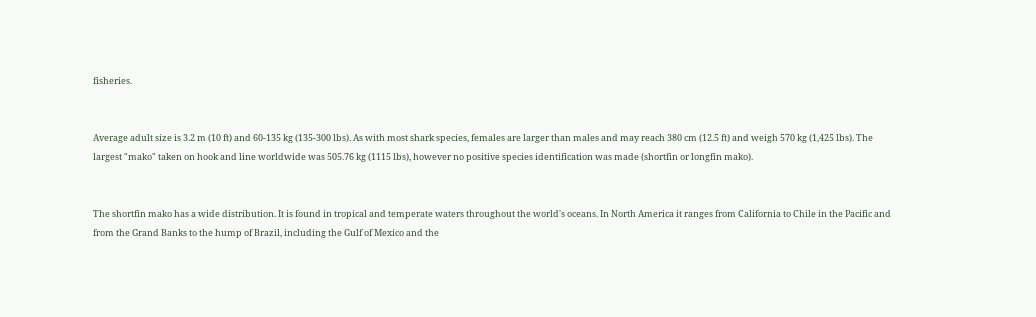fisheries.


Average adult size is 3.2 m (10 ft) and 60-135 kg (135-300 lbs). As with most shark species, females are larger than males and may reach 380 cm (12.5 ft) and weigh 570 kg (1,425 lbs). The largest "mako" taken on hook and line worldwide was 505.76 kg (1115 lbs), however no positive species identification was made (shortfin or longfin mako).


The shortfin mako has a wide distribution. It is found in tropical and temperate waters throughout the world's oceans. In North America it ranges from California to Chile in the Pacific and from the Grand Banks to the hump of Brazil, including the Gulf of Mexico and the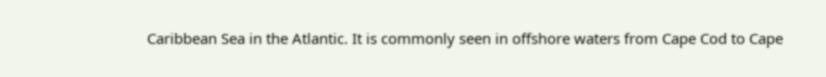Caribbean Sea in the Atlantic. It is commonly seen in offshore waters from Cape Cod to Cape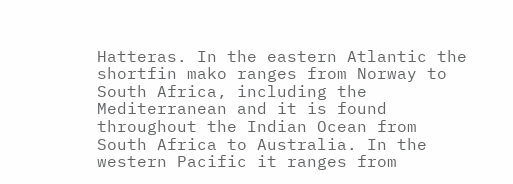Hatteras. In the eastern Atlantic the shortfin mako ranges from Norway to South Africa, including the Mediterranean and it is found throughout the Indian Ocean from South Africa to Australia. In the western Pacific it ranges from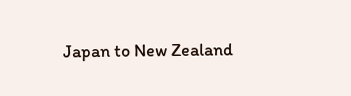Japan to New Zealand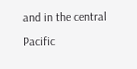and in the central Pacific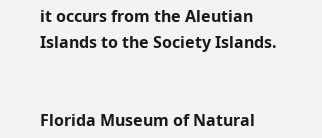it occurs from the Aleutian Islands to the Society Islands.


Florida Museum of Natural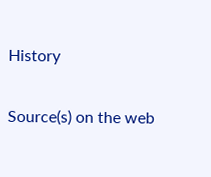History

Source(s) on the web